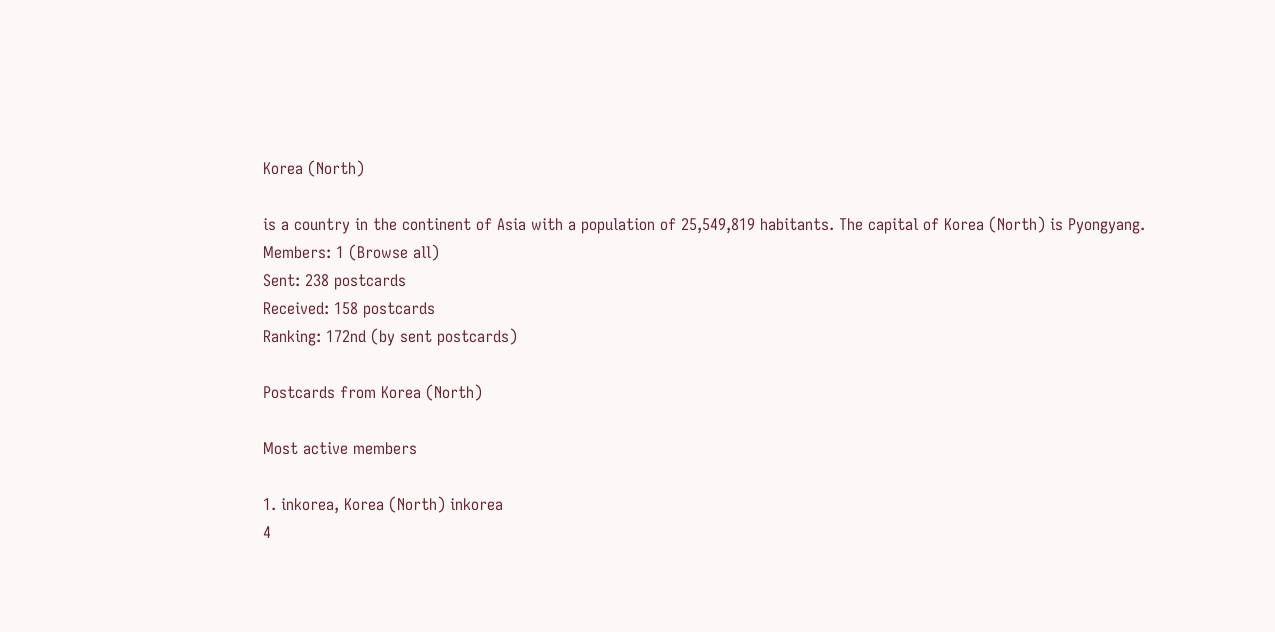Korea (North)

is a country in the continent of Asia with a population of 25,549,819 habitants. The capital of Korea (North) is Pyongyang.
Members: 1 (Browse all)
Sent: 238 postcards
Received: 158 postcards
Ranking: 172nd (by sent postcards)

Postcards from Korea (North)

Most active members

1. inkorea, Korea (North) inkorea
4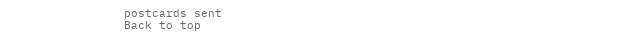postcards sent
Back to top